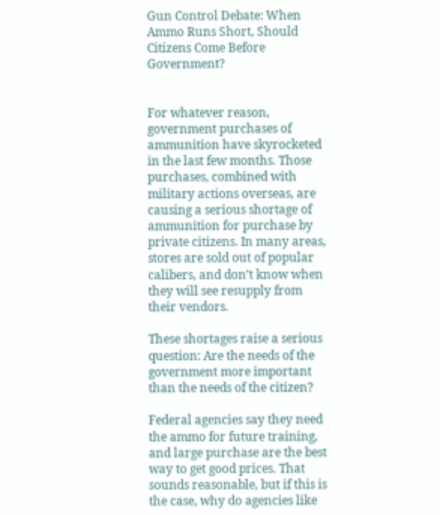Gun Control Debate: When Ammo Runs Short, Should Citizens Come Before Government?


For whatever reason, government purchases of ammunition have skyrocketed in the last few months. Those purchases, combined with military actions overseas, are causing a serious shortage of ammunition for purchase by private citizens. In many areas, stores are sold out of popular calibers, and don’t know when they will see resupply from their vendors.

These shortages raise a serious question: Are the needs of the government more important than the needs of the citizen?

Federal agencies say they need the ammo for future training, and large purchase are the best way to get good prices. That sounds reasonable, but if this is the case, why do agencies like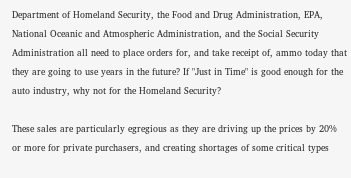Department of Homeland Security, the Food and Drug Administration, EPA, National Oceanic and Atmospheric Administration, and the Social Security Administration all need to place orders for, and take receipt of, ammo today that they are going to use years in the future? If "Just in Time" is good enough for the auto industry, why not for the Homeland Security?

These sales are particularly egregious as they are driving up the prices by 20% or more for private purchasers, and creating shortages of some critical types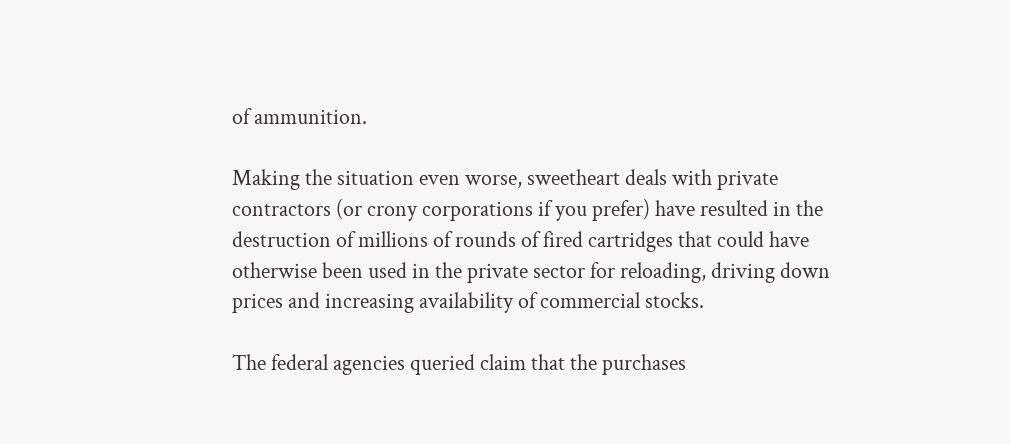of ammunition.

Making the situation even worse, sweetheart deals with private contractors (or crony corporations if you prefer) have resulted in the destruction of millions of rounds of fired cartridges that could have otherwise been used in the private sector for reloading, driving down prices and increasing availability of commercial stocks.

The federal agencies queried claim that the purchases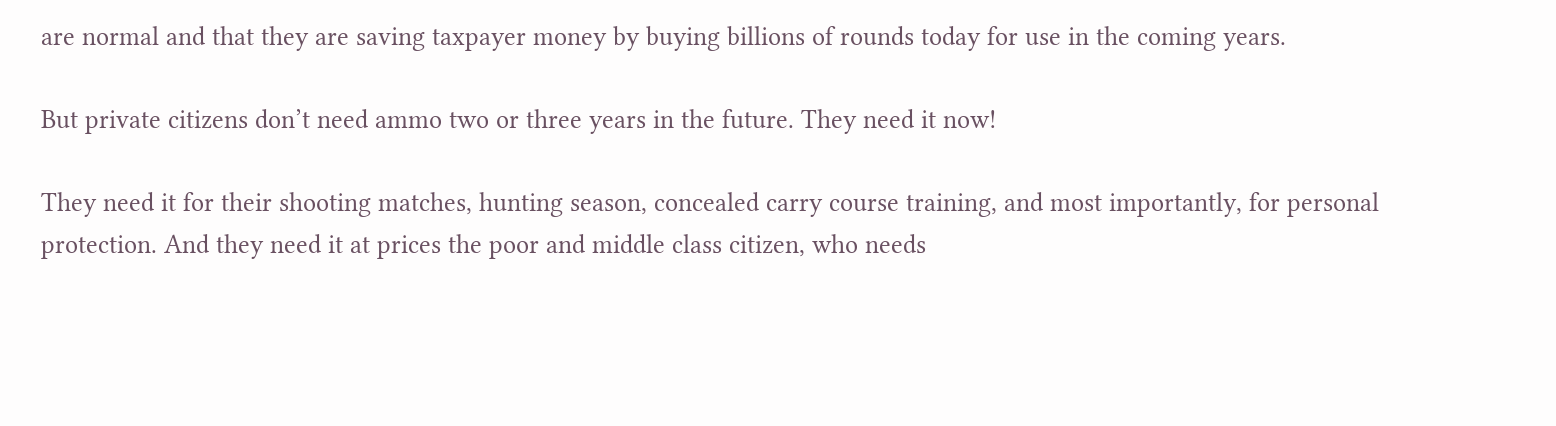are normal and that they are saving taxpayer money by buying billions of rounds today for use in the coming years.

But private citizens don’t need ammo two or three years in the future. They need it now!

They need it for their shooting matches, hunting season, concealed carry course training, and most importantly, for personal protection. And they need it at prices the poor and middle class citizen, who needs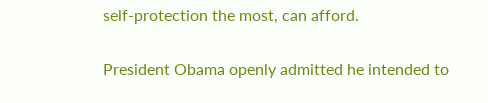self-protection the most, can afford.

President Obama openly admitted he intended to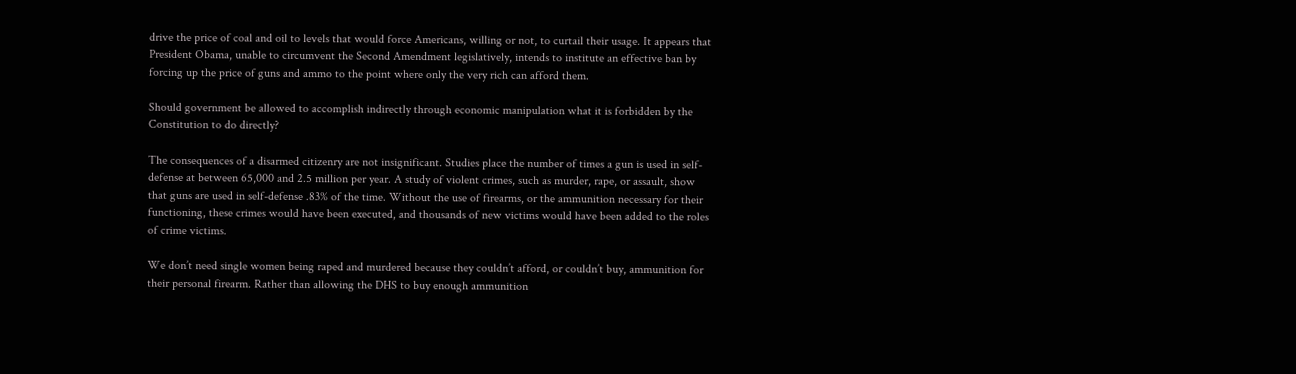drive the price of coal and oil to levels that would force Americans, willing or not, to curtail their usage. It appears that President Obama, unable to circumvent the Second Amendment legislatively, intends to institute an effective ban by forcing up the price of guns and ammo to the point where only the very rich can afford them.

Should government be allowed to accomplish indirectly through economic manipulation what it is forbidden by the Constitution to do directly?

The consequences of a disarmed citizenry are not insignificant. Studies place the number of times a gun is used in self-defense at between 65,000 and 2.5 million per year. A study of violent crimes, such as murder, rape, or assault, show that guns are used in self-defense .83% of the time. Without the use of firearms, or the ammunition necessary for their functioning, these crimes would have been executed, and thousands of new victims would have been added to the roles of crime victims.

We don’t need single women being raped and murdered because they couldn’t afford, or couldn’t buy, ammunition for their personal firearm. Rather than allowing the DHS to buy enough ammunition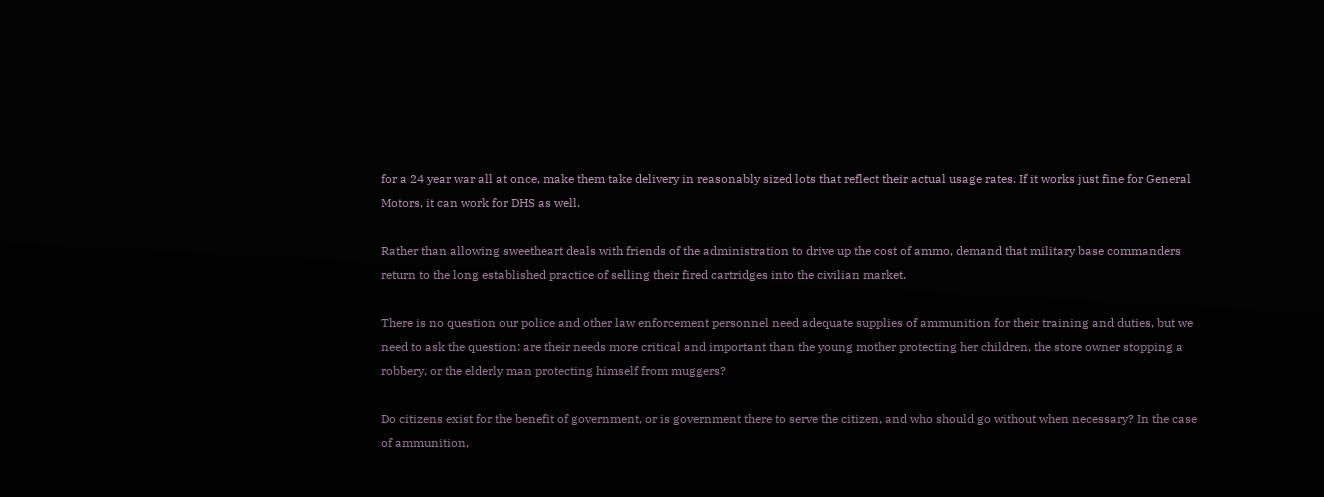for a 24 year war all at once, make them take delivery in reasonably sized lots that reflect their actual usage rates. If it works just fine for General Motors, it can work for DHS as well.

Rather than allowing sweetheart deals with friends of the administration to drive up the cost of ammo, demand that military base commanders return to the long established practice of selling their fired cartridges into the civilian market.

There is no question our police and other law enforcement personnel need adequate supplies of ammunition for their training and duties, but we need to ask the question: are their needs more critical and important than the young mother protecting her children, the store owner stopping a robbery, or the elderly man protecting himself from muggers?

Do citizens exist for the benefit of government, or is government there to serve the citizen, and who should go without when necessary? In the case of ammunition,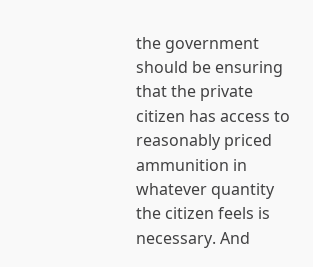the government should be ensuring that the private citizen has access to reasonably priced ammunition in whatever quantity the citizen feels is necessary. And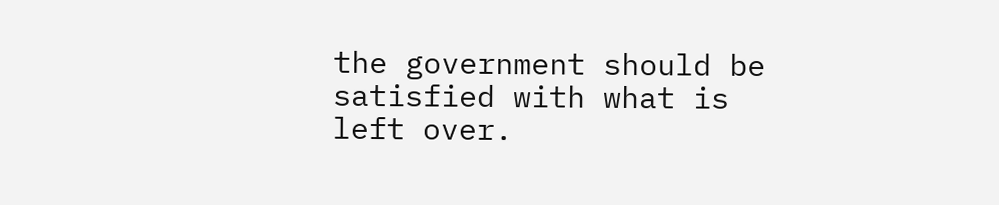the government should be satisfied with what is left over.